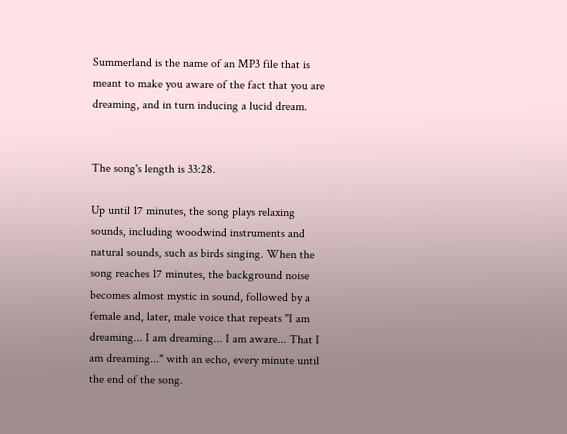Summerland is the name of an MP3 file that is meant to make you aware of the fact that you are dreaming, and in turn inducing a lucid dream.


The song's length is 33:28.

Up until 17 minutes, the song plays relaxing sounds, including woodwind instruments and natural sounds, such as birds singing. When the song reaches 17 minutes, the background noise becomes almost mystic in sound, followed by a female and, later, male voice that repeats "I am dreaming... I am dreaming... I am aware... That I am dreaming..." with an echo, every minute until the end of the song.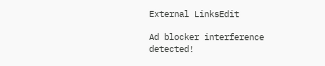External LinksEdit

Ad blocker interference detected!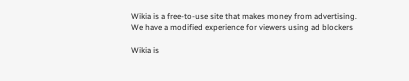Wikia is a free-to-use site that makes money from advertising. We have a modified experience for viewers using ad blockers

Wikia is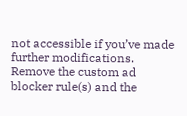not accessible if you’ve made further modifications. Remove the custom ad blocker rule(s) and the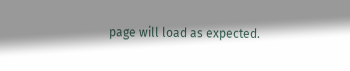page will load as expected.